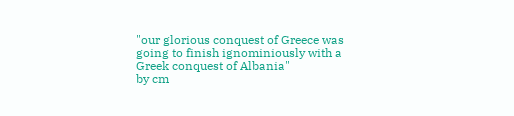"our glorious conquest of Greece was going to finish ignominiously with a Greek conquest of Albania"
by cm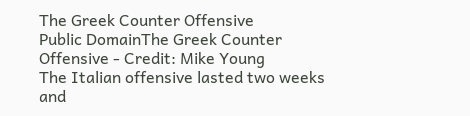The Greek Counter Offensive
Public DomainThe Greek Counter Offensive - Credit: Mike Young
The Italian offensive lasted two weeks and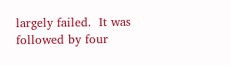largely failed.  It was followed by four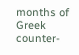months of Greek counter-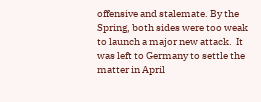offensive and stalemate. By the Spring, both sides were too weak to launch a major new attack.  It was left to Germany to settle the matter in April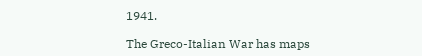1941.

The Greco-Italian War has maps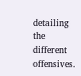detailing the different offensives.